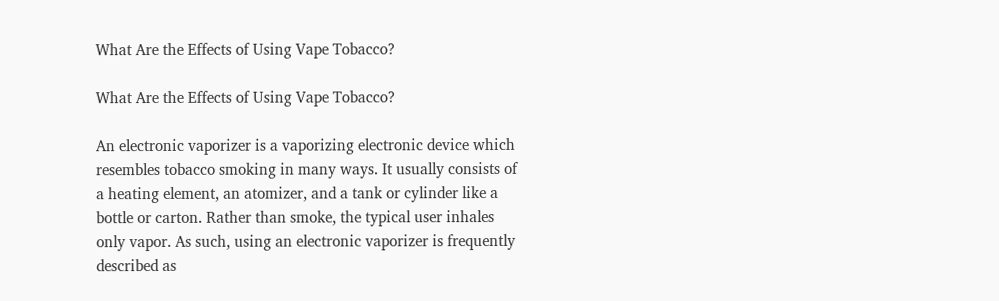What Are the Effects of Using Vape Tobacco?

What Are the Effects of Using Vape Tobacco?

An electronic vaporizer is a vaporizing electronic device which resembles tobacco smoking in many ways. It usually consists of a heating element, an atomizer, and a tank or cylinder like a bottle or carton. Rather than smoke, the typical user inhales only vapor. As such, using an electronic vaporizer is frequently described as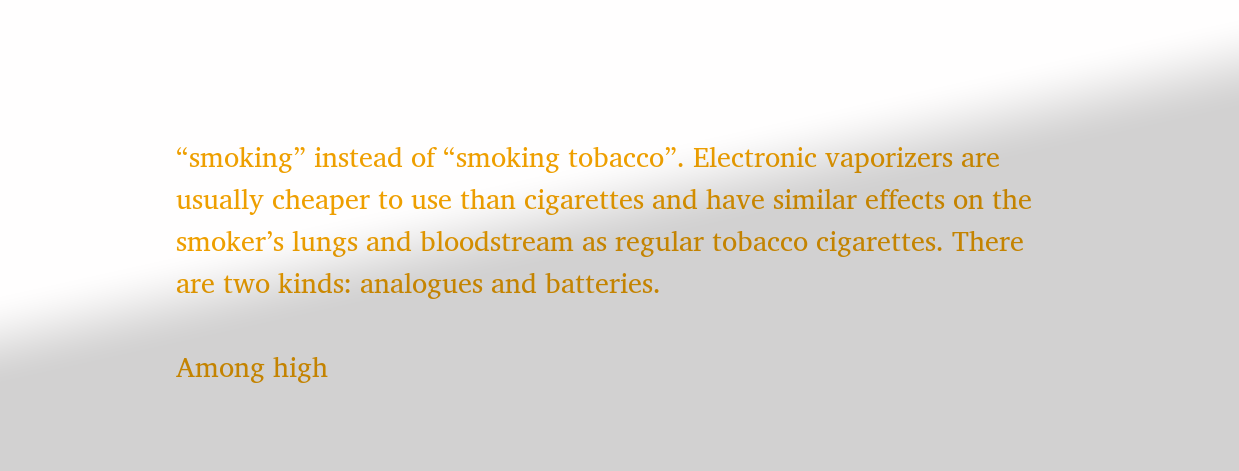“smoking” instead of “smoking tobacco”. Electronic vaporizers are usually cheaper to use than cigarettes and have similar effects on the smoker’s lungs and bloodstream as regular tobacco cigarettes. There are two kinds: analogues and batteries.

Among high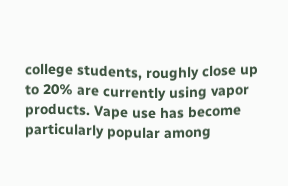college students, roughly close up to 20% are currently using vapor products. Vape use has become particularly popular among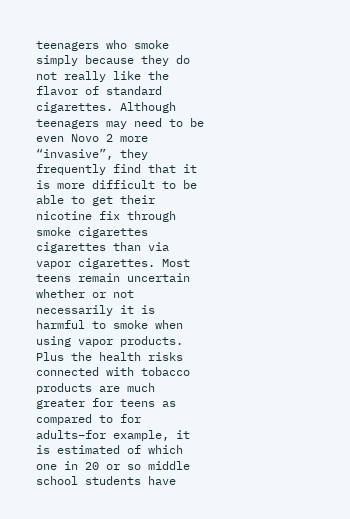teenagers who smoke simply because they do not really like the flavor of standard cigarettes. Although teenagers may need to be even Novo 2 more “invasive”, they frequently find that it is more difficult to be able to get their nicotine fix through smoke cigarettes cigarettes than via vapor cigarettes. Most teens remain uncertain whether or not necessarily it is harmful to smoke when using vapor products. Plus the health risks connected with tobacco products are much greater for teens as compared to for adults–for example, it is estimated of which one in 20 or so middle school students have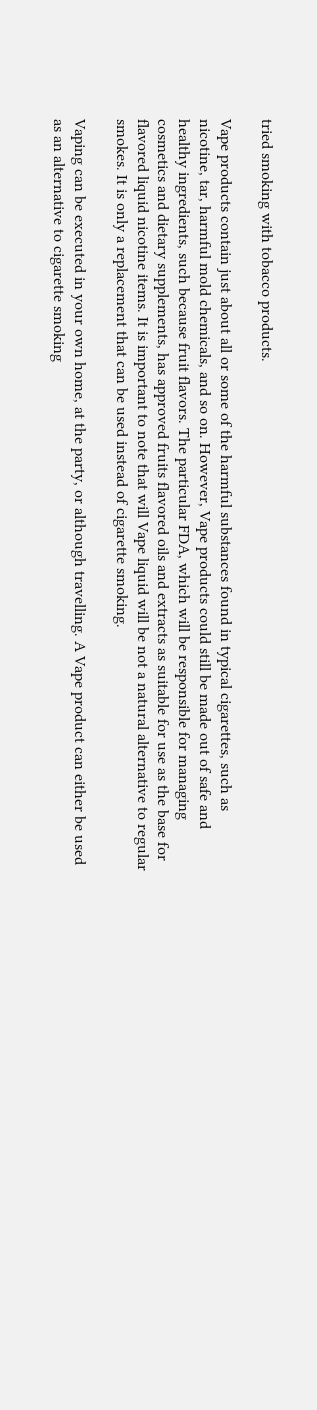tried smoking with tobacco products.

Vape products contain just about all or some of the harmful substances found in typical cigarettes, such as nicotine, tar, harmful mold chemicals, and so on. However, Vape products could still be made out of safe and healthy ingredients, such because fruit flavors. The particular FDA, which will be responsible for managing cosmetics and dietary supplements, has approved fruits flavored oils and extracts as suitable for use as the base for flavored liquid nicotine items. It is important to note that will Vape liquid will be not a natural alternative to regular smokes. It is only a replacement that can be used instead of cigarette smoking.

Vaping can be executed in your own home, at the party, or although travelling. A Vape product can either be used as an alternative to cigarette smoking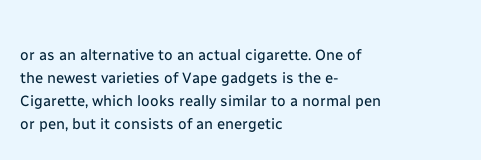or as an alternative to an actual cigarette. One of the newest varieties of Vape gadgets is the e-Cigarette, which looks really similar to a normal pen or pen, but it consists of an energetic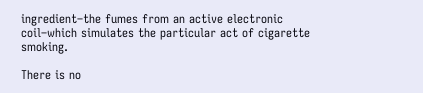ingredient–the fumes from an active electronic coil–which simulates the particular act of cigarette smoking.

There is no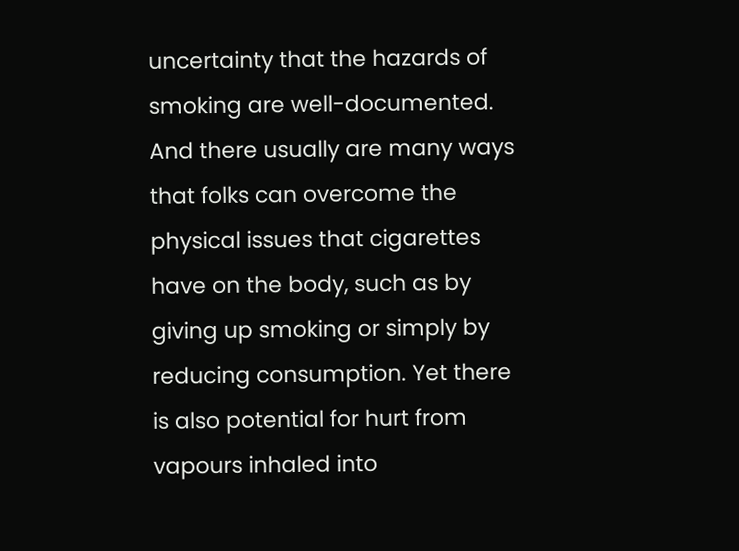uncertainty that the hazards of smoking are well-documented. And there usually are many ways that folks can overcome the physical issues that cigarettes have on the body, such as by giving up smoking or simply by reducing consumption. Yet there is also potential for hurt from vapours inhaled into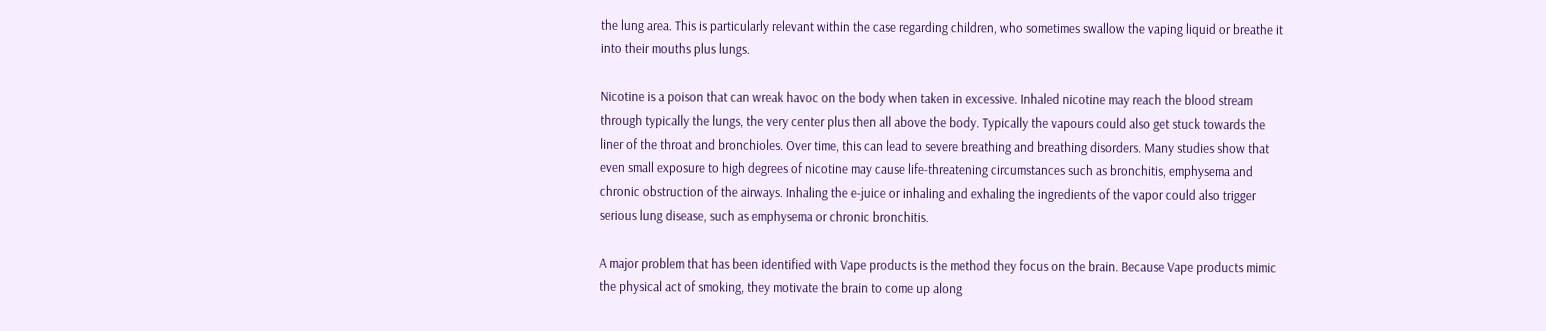the lung area. This is particularly relevant within the case regarding children, who sometimes swallow the vaping liquid or breathe it into their mouths plus lungs.

Nicotine is a poison that can wreak havoc on the body when taken in excessive. Inhaled nicotine may reach the blood stream through typically the lungs, the very center plus then all above the body. Typically the vapours could also get stuck towards the liner of the throat and bronchioles. Over time, this can lead to severe breathing and breathing disorders. Many studies show that even small exposure to high degrees of nicotine may cause life-threatening circumstances such as bronchitis, emphysema and chronic obstruction of the airways. Inhaling the e-juice or inhaling and exhaling the ingredients of the vapor could also trigger serious lung disease, such as emphysema or chronic bronchitis.

A major problem that has been identified with Vape products is the method they focus on the brain. Because Vape products mimic the physical act of smoking, they motivate the brain to come up along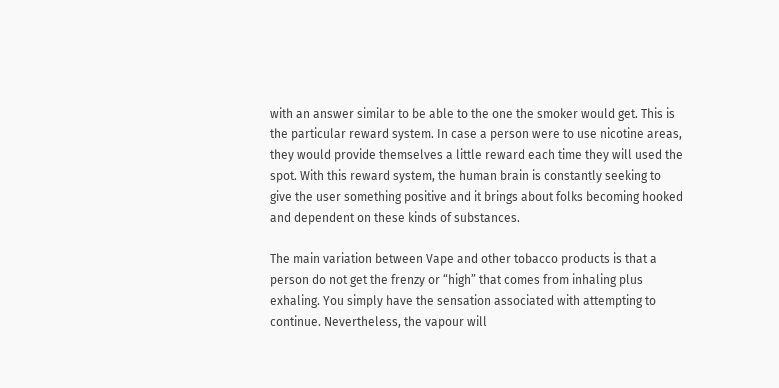with an answer similar to be able to the one the smoker would get. This is the particular reward system. In case a person were to use nicotine areas, they would provide themselves a little reward each time they will used the spot. With this reward system, the human brain is constantly seeking to give the user something positive and it brings about folks becoming hooked and dependent on these kinds of substances.

The main variation between Vape and other tobacco products is that a person do not get the frenzy or “high” that comes from inhaling plus exhaling. You simply have the sensation associated with attempting to continue. Nevertheless, the vapour will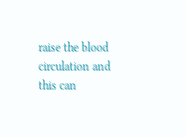raise the blood circulation and this can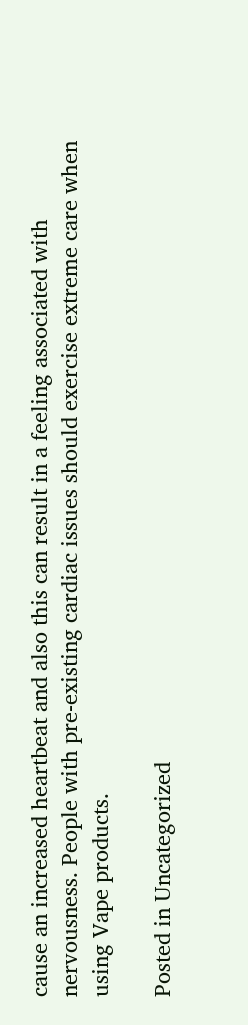cause an increased heartbeat and also this can result in a feeling associated with nervousness. People with pre-existing cardiac issues should exercise extreme care when using Vape products.

Posted in Uncategorized